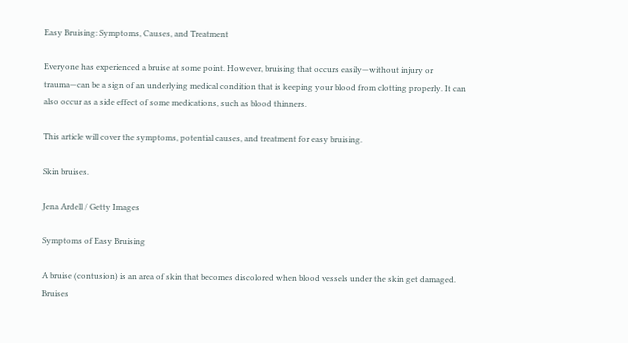Easy Bruising: Symptoms, Causes, and Treatment

Everyone has experienced a bruise at some point. However, bruising that occurs easily—without injury or trauma—can be a sign of an underlying medical condition that is keeping your blood from clotting properly. It can also occur as a side effect of some medications, such as blood thinners.

This article will cover the symptoms, potential causes, and treatment for easy bruising.

Skin bruises.

Jena Ardell / Getty Images

Symptoms of Easy Bruising

A bruise (contusion) is an area of skin that becomes discolored when blood vessels under the skin get damaged. Bruises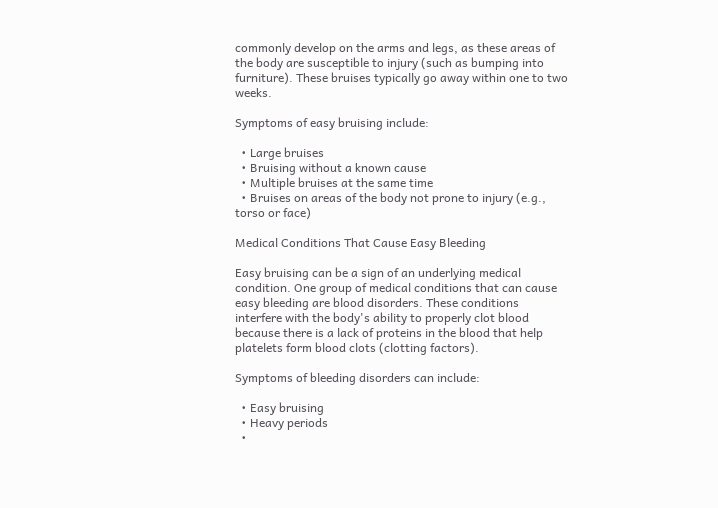commonly develop on the arms and legs, as these areas of the body are susceptible to injury (such as bumping into furniture). These bruises typically go away within one to two weeks.

Symptoms of easy bruising include:

  • Large bruises
  • Bruising without a known cause
  • Multiple bruises at the same time
  • Bruises on areas of the body not prone to injury (e.g., torso or face)

Medical Conditions That Cause Easy Bleeding

Easy bruising can be a sign of an underlying medical condition. One group of medical conditions that can cause easy bleeding are blood disorders. These conditions interfere with the body's ability to properly clot blood because there is a lack of proteins in the blood that help platelets form blood clots (clotting factors).

Symptoms of bleeding disorders can include:

  • Easy bruising
  • Heavy periods
  •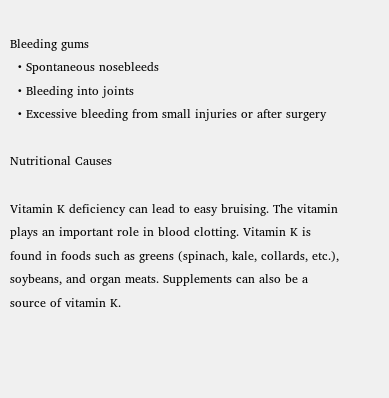Bleeding gums
  • Spontaneous nosebleeds
  • Bleeding into joints
  • Excessive bleeding from small injuries or after surgery

Nutritional Causes

Vitamin K deficiency can lead to easy bruising. The vitamin plays an important role in blood clotting. Vitamin K is found in foods such as greens (spinach, kale, collards, etc.), soybeans, and organ meats. Supplements can also be a source of vitamin K.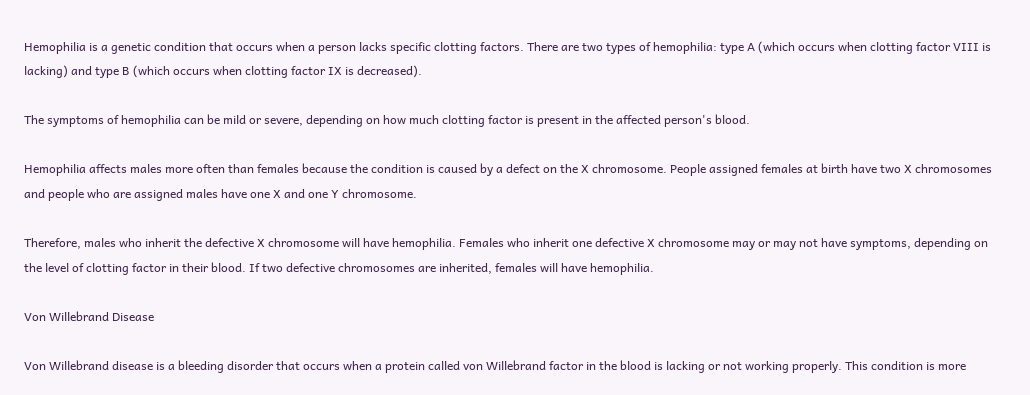Hemophilia is a genetic condition that occurs when a person lacks specific clotting factors. There are two types of hemophilia: type A (which occurs when clotting factor VIII is lacking) and type B (which occurs when clotting factor IX is decreased).

The symptoms of hemophilia can be mild or severe, depending on how much clotting factor is present in the affected person's blood.

Hemophilia affects males more often than females because the condition is caused by a defect on the X chromosome. People assigned females at birth have two X chromosomes and people who are assigned males have one X and one Y chromosome.

Therefore, males who inherit the defective X chromosome will have hemophilia. Females who inherit one defective X chromosome may or may not have symptoms, depending on the level of clotting factor in their blood. If two defective chromosomes are inherited, females will have hemophilia.

Von Willebrand Disease

Von Willebrand disease is a bleeding disorder that occurs when a protein called von Willebrand factor in the blood is lacking or not working properly. This condition is more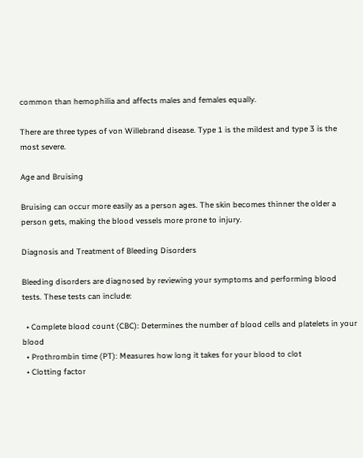common than hemophilia and affects males and females equally.

There are three types of von Willebrand disease. Type 1 is the mildest and type 3 is the most severe.

Age and Bruising

Bruising can occur more easily as a person ages. The skin becomes thinner the older a person gets, making the blood vessels more prone to injury.

Diagnosis and Treatment of Bleeding Disorders

Bleeding disorders are diagnosed by reviewing your symptoms and performing blood tests. These tests can include:

  • Complete blood count (CBC): Determines the number of blood cells and platelets in your blood
  • Prothrombin time (PT): Measures how long it takes for your blood to clot
  • Clotting factor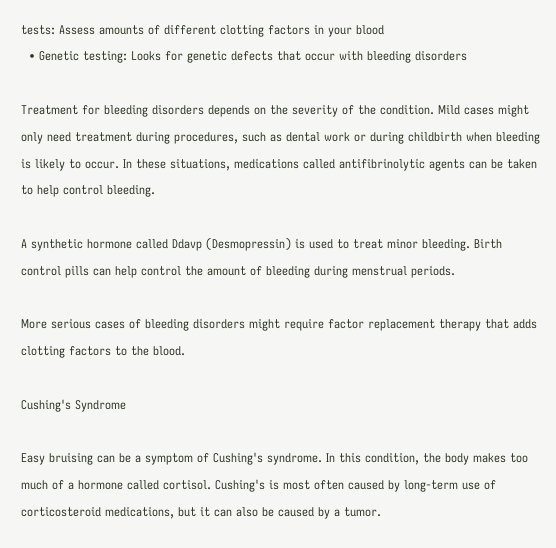tests: Assess amounts of different clotting factors in your blood
  • Genetic testing: Looks for genetic defects that occur with bleeding disorders

Treatment for bleeding disorders depends on the severity of the condition. Mild cases might only need treatment during procedures, such as dental work or during childbirth when bleeding is likely to occur. In these situations, medications called antifibrinolytic agents can be taken to help control bleeding.

A synthetic hormone called Ddavp (Desmopressin) is used to treat minor bleeding. Birth control pills can help control the amount of bleeding during menstrual periods.

More serious cases of bleeding disorders might require factor replacement therapy that adds clotting factors to the blood.

Cushing's Syndrome

Easy bruising can be a symptom of Cushing's syndrome. In this condition, the body makes too much of a hormone called cortisol. Cushing's is most often caused by long-term use of corticosteroid medications, but it can also be caused by a tumor.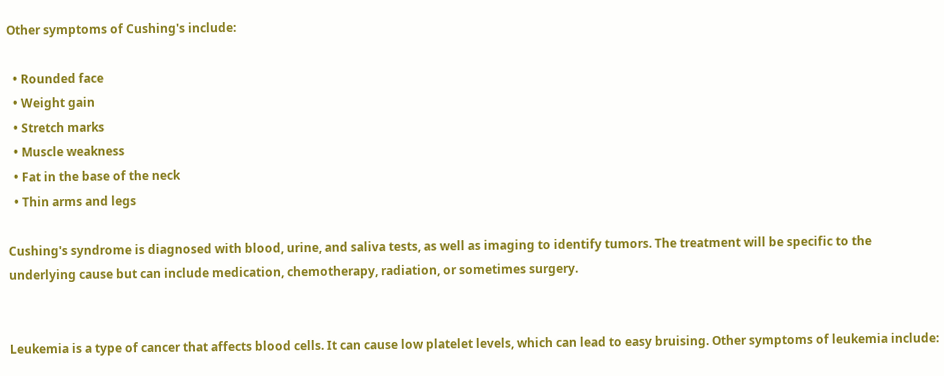Other symptoms of Cushing's include:

  • Rounded face
  • Weight gain
  • Stretch marks
  • Muscle weakness
  • Fat in the base of the neck
  • Thin arms and legs

Cushing's syndrome is diagnosed with blood, urine, and saliva tests, as well as imaging to identify tumors. The treatment will be specific to the underlying cause but can include medication, chemotherapy, radiation, or sometimes surgery.


Leukemia is a type of cancer that affects blood cells. It can cause low platelet levels, which can lead to easy bruising. Other symptoms of leukemia include: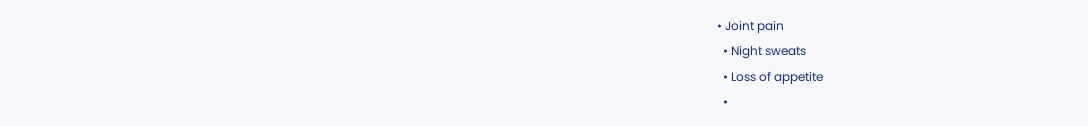• Joint pain
  • Night sweats
  • Loss of appetite
  •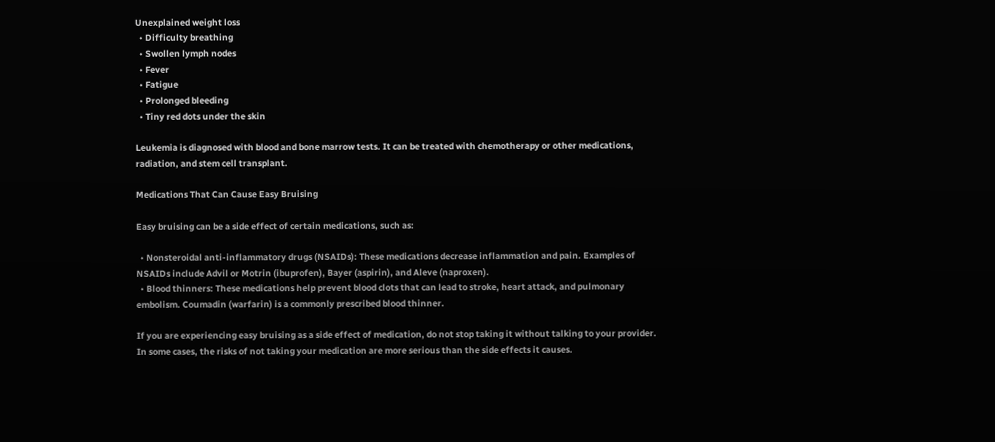Unexplained weight loss
  • Difficulty breathing
  • Swollen lymph nodes
  • Fever
  • Fatigue
  • Prolonged bleeding
  • Tiny red dots under the skin

Leukemia is diagnosed with blood and bone marrow tests. It can be treated with chemotherapy or other medications, radiation, and stem cell transplant.

Medications That Can Cause Easy Bruising

Easy bruising can be a side effect of certain medications, such as:

  • Nonsteroidal anti-inflammatory drugs (NSAIDs): These medications decrease inflammation and pain. Examples of NSAIDs include Advil or Motrin (ibuprofen), Bayer (aspirin), and Aleve (naproxen).
  • Blood thinners: These medications help prevent blood clots that can lead to stroke, heart attack, and pulmonary embolism. Coumadin (warfarin) is a commonly prescribed blood thinner.

If you are experiencing easy bruising as a side effect of medication, do not stop taking it without talking to your provider. In some cases, the risks of not taking your medication are more serious than the side effects it causes.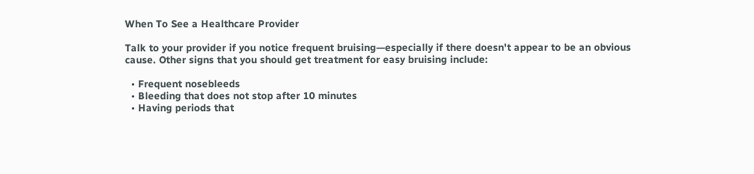When To See a Healthcare Provider

Talk to your provider if you notice frequent bruising—especially if there doesn't appear to be an obvious cause. Other signs that you should get treatment for easy bruising include:

  • Frequent nosebleeds
  • Bleeding that does not stop after 10 minutes
  • Having periods that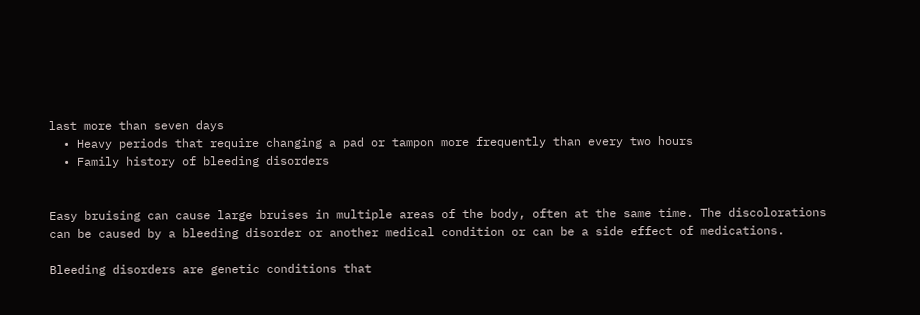last more than seven days
  • Heavy periods that require changing a pad or tampon more frequently than every two hours
  • Family history of bleeding disorders


Easy bruising can cause large bruises in multiple areas of the body, often at the same time. The discolorations can be caused by a bleeding disorder or another medical condition or can be a side effect of medications.

Bleeding disorders are genetic conditions that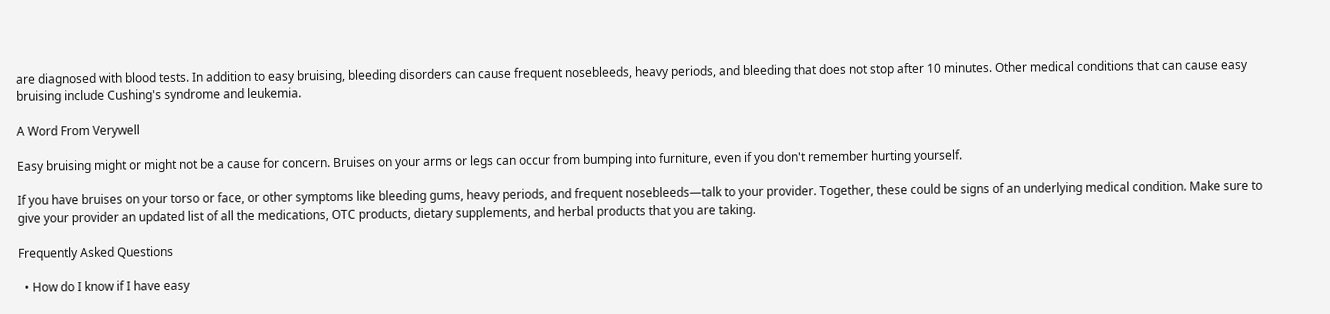are diagnosed with blood tests. In addition to easy bruising, bleeding disorders can cause frequent nosebleeds, heavy periods, and bleeding that does not stop after 10 minutes. Other medical conditions that can cause easy bruising include Cushing's syndrome and leukemia.

A Word From Verywell

Easy bruising might or might not be a cause for concern. Bruises on your arms or legs can occur from bumping into furniture, even if you don't remember hurting yourself.

If you have bruises on your torso or face, or other symptoms like bleeding gums, heavy periods, and frequent nosebleeds—talk to your provider. Together, these could be signs of an underlying medical condition. Make sure to give your provider an updated list of all the medications, OTC products, dietary supplements, and herbal products that you are taking.

Frequently Asked Questions

  • How do I know if I have easy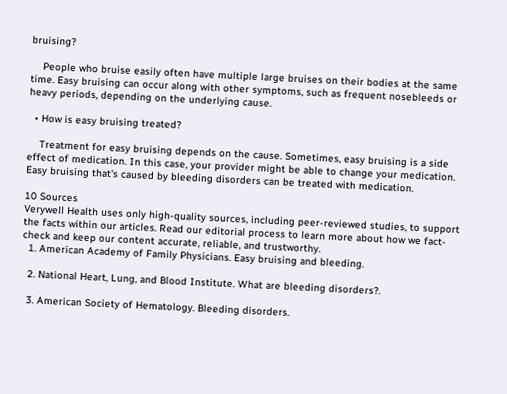bruising?

    People who bruise easily often have multiple large bruises on their bodies at the same time. Easy bruising can occur along with other symptoms, such as frequent nosebleeds or heavy periods, depending on the underlying cause.

  • How is easy bruising treated?

    Treatment for easy bruising depends on the cause. Sometimes, easy bruising is a side effect of medication. In this case, your provider might be able to change your medication. Easy bruising that's caused by bleeding disorders can be treated with medication.

10 Sources
Verywell Health uses only high-quality sources, including peer-reviewed studies, to support the facts within our articles. Read our editorial process to learn more about how we fact-check and keep our content accurate, reliable, and trustworthy.
  1. American Academy of Family Physicians. Easy bruising and bleeding.

  2. National Heart, Lung, and Blood Institute. What are bleeding disorders?.

  3. American Society of Hematology. Bleeding disorders.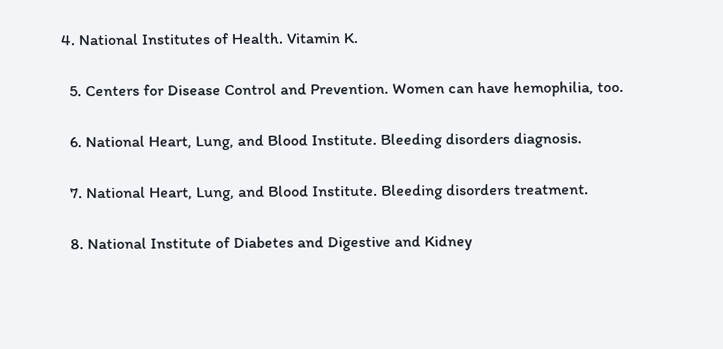4. National Institutes of Health. Vitamin K.

  5. Centers for Disease Control and Prevention. Women can have hemophilia, too.

  6. National Heart, Lung, and Blood Institute. Bleeding disorders diagnosis.

  7. National Heart, Lung, and Blood Institute. Bleeding disorders treatment.

  8. National Institute of Diabetes and Digestive and Kidney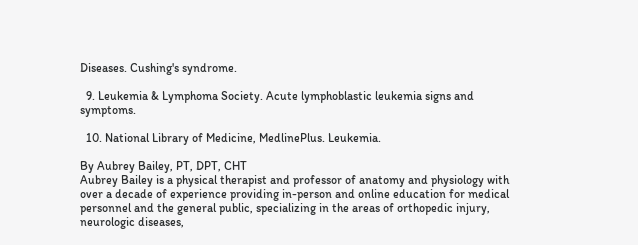Diseases. Cushing's syndrome.

  9. Leukemia & Lymphoma Society. Acute lymphoblastic leukemia signs and symptoms.

  10. National Library of Medicine, MedlinePlus. Leukemia.

By Aubrey Bailey, PT, DPT, CHT
Aubrey Bailey is a physical therapist and professor of anatomy and physiology with over a decade of experience providing in-person and online education for medical personnel and the general public, specializing in the areas of orthopedic injury, neurologic diseases,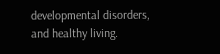developmental disorders, and healthy living.